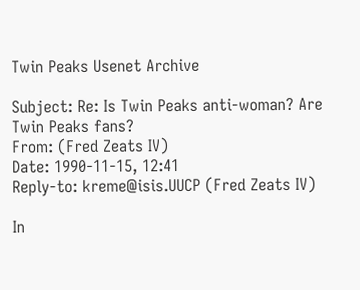Twin Peaks Usenet Archive

Subject: Re: Is Twin Peaks anti-woman? Are Twin Peaks fans?
From: (Fred Zeats IV)
Date: 1990-11-15, 12:41
Reply-to: kreme@isis.UUCP (Fred Zeats IV)

In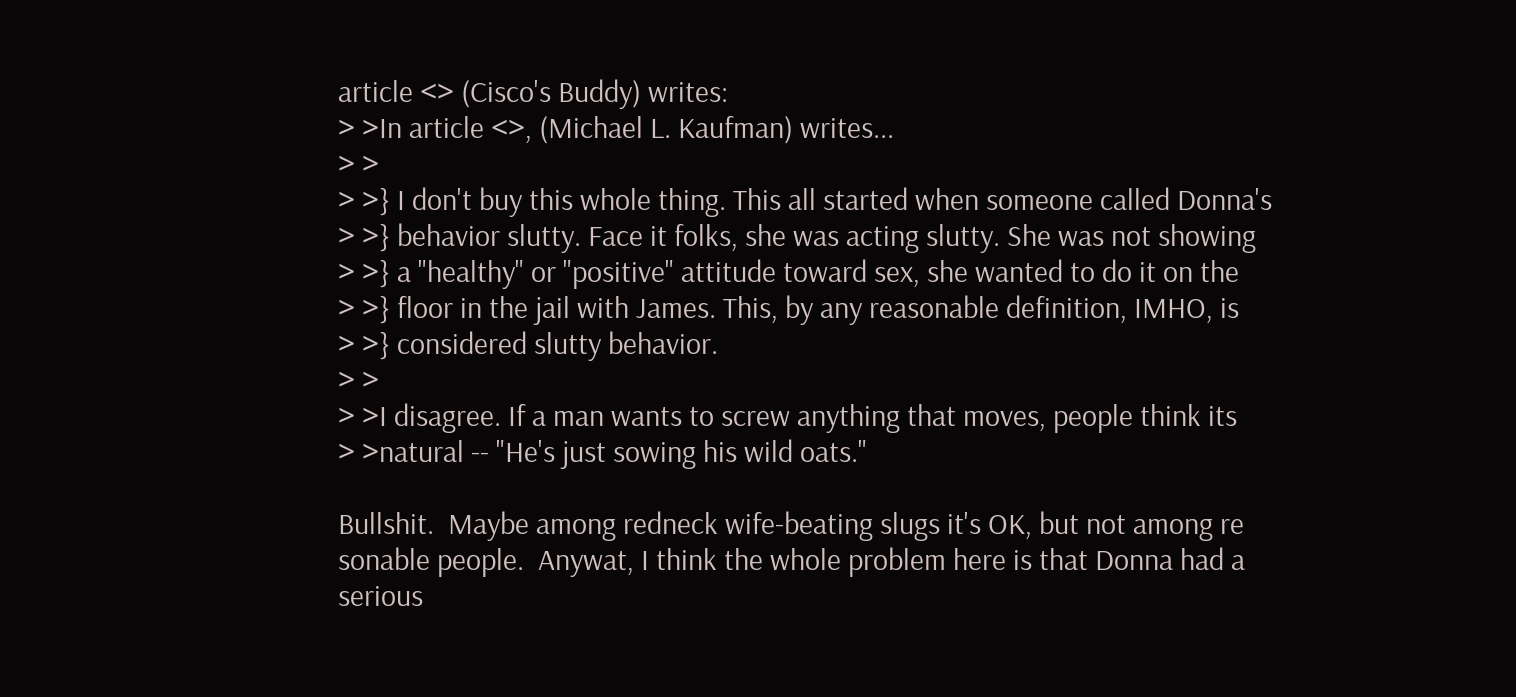article <> (Cisco's Buddy) writes:
> >In article <>, (Michael L. Kaufman) writes...
> >
> >} I don't buy this whole thing. This all started when someone called Donna's
> >} behavior slutty. Face it folks, she was acting slutty. She was not showing
> >} a "healthy" or "positive" attitude toward sex, she wanted to do it on the
> >} floor in the jail with James. This, by any reasonable definition, IMHO, is
> >} considered slutty behavior.
> >
> >I disagree. If a man wants to screw anything that moves, people think its
> >natural -- "He's just sowing his wild oats."

Bullshit.  Maybe among redneck wife-beating slugs it's OK, but not among re
sonable people.  Anywat, I think the whole problem here is that Donna had a
serious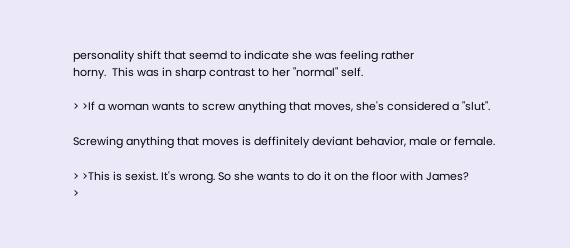personality shift that seemd to indicate she was feeling rather
horny.  This was in sharp contrast to her "normal" self.

> >If a woman wants to screw anything that moves, she's considered a "slut".

Screwing anything that moves is deffinitely deviant behavior, male or female.

> >This is sexist. It's wrong. So she wants to do it on the floor with James?
>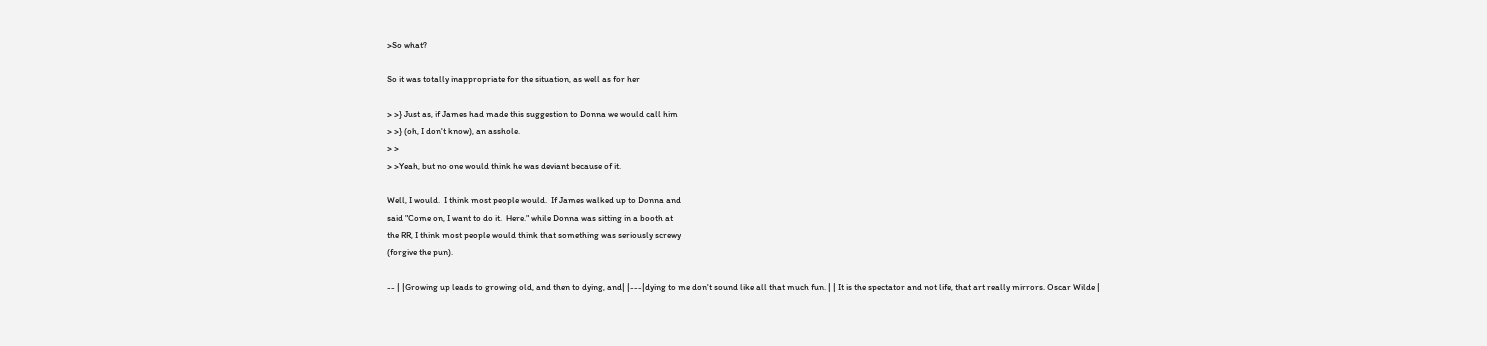>So what?

So it was totally inappropriate for the situation, as well as for her

> >} Just as, if James had made this suggestion to Donna we would call him
> >} (oh, I don't know), an asshole.
> >
> >Yeah, but no one would think he was deviant because of it.

Well, I would.  I think most people would.  If James walked up to Donna and
said "Come on, I want to do it.  Here." while Donna was sitting in a booth at
the RR, I think most people would think that something was seriously screwy
(forgive the pun).

-- | |Growing up leads to growing old, and then to dying, and| |---|dying to me don't sound like all that much fun. | | It is the spectator and not life, that art really mirrors. Oscar Wilde |